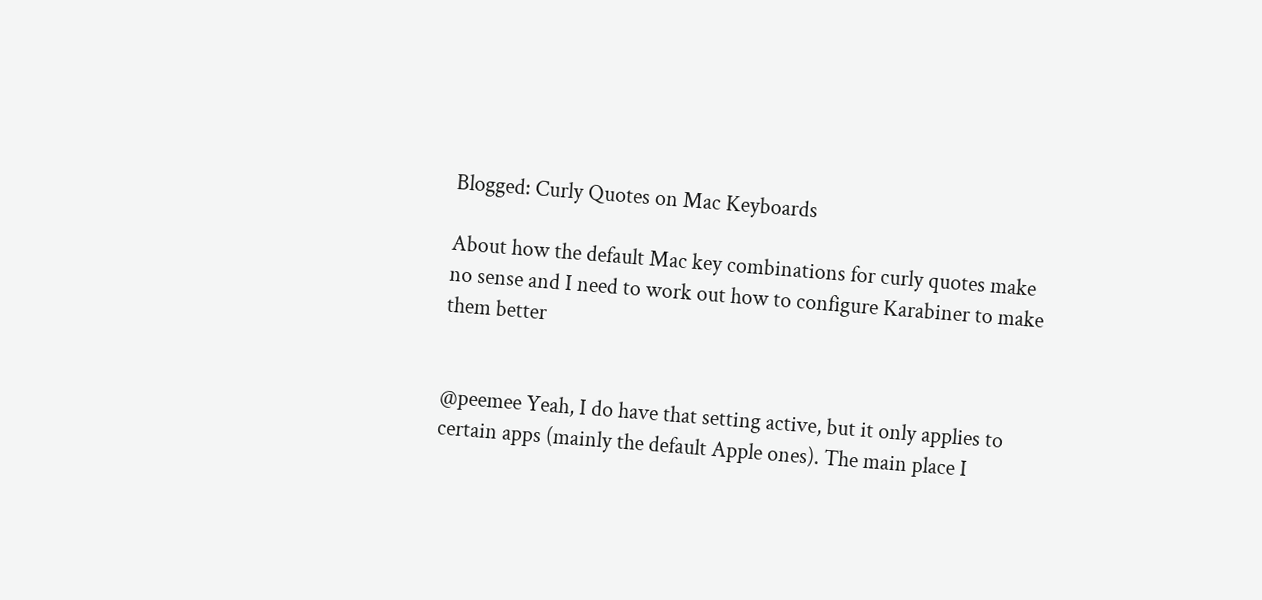Blogged: Curly Quotes on Mac Keyboards

About how the default Mac key combinations for curly quotes make no sense and I need to work out how to configure Karabiner to make them better


@peemee Yeah, I do have that setting active, but it only applies to certain apps (mainly the default Apple ones). The main place I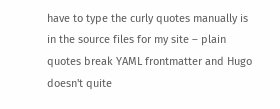have to type the curly quotes manually is in the source files for my site – plain quotes break YAML frontmatter and Hugo doesn't quite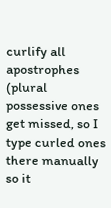curlify all apostrophes (plural possessive ones get missed, so I type curled ones there manually so it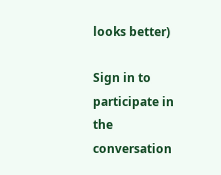looks better)

Sign in to participate in the conversation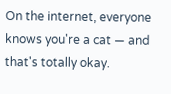On the internet, everyone knows you're a cat — and that's totally okay.